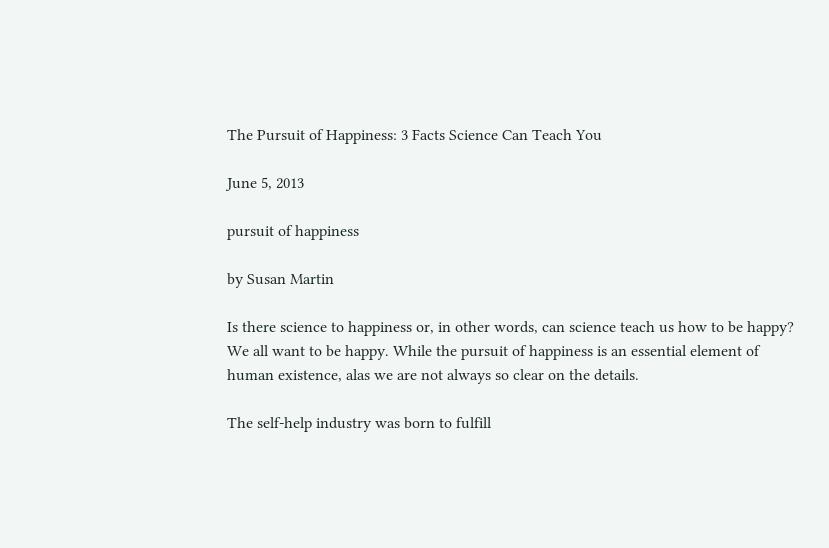The Pursuit of Happiness: 3 Facts Science Can Teach You

June 5, 2013

pursuit of happiness

by Susan Martin

Is there science to happiness or, in other words, can science teach us how to be happy? We all want to be happy. While the pursuit of happiness is an essential element of human existence, alas we are not always so clear on the details.

The self-help industry was born to fulfill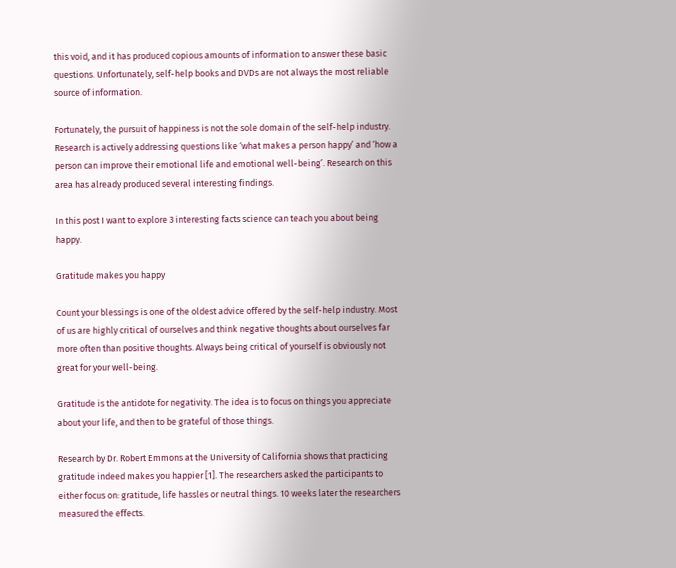this void, and it has produced copious amounts of information to answer these basic questions. Unfortunately, self-help books and DVDs are not always the most reliable source of information.

Fortunately, the pursuit of happiness is not the sole domain of the self-help industry. Research is actively addressing questions like ‘what makes a person happy’ and ‘how a person can improve their emotional life and emotional well-being’. Research on this area has already produced several interesting findings.

In this post I want to explore 3 interesting facts science can teach you about being happy.

Gratitude makes you happy

Count your blessings is one of the oldest advice offered by the self-help industry. Most of us are highly critical of ourselves and think negative thoughts about ourselves far more often than positive thoughts. Always being critical of yourself is obviously not great for your well-being.

Gratitude is the antidote for negativity. The idea is to focus on things you appreciate about your life, and then to be grateful of those things.

Research by Dr. Robert Emmons at the University of California shows that practicing gratitude indeed makes you happier [1]. The researchers asked the participants to either focus on: gratitude, life hassles or neutral things. 10 weeks later the researchers measured the effects.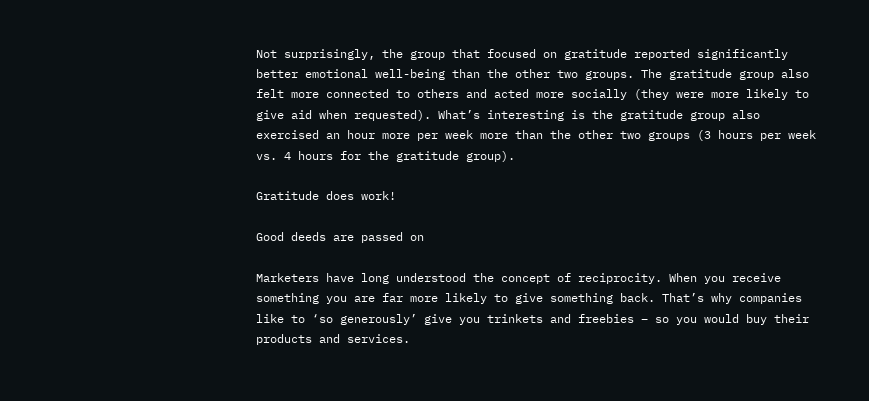Not surprisingly, the group that focused on gratitude reported significantly better emotional well-being than the other two groups. The gratitude group also felt more connected to others and acted more socially (they were more likely to give aid when requested). What’s interesting is the gratitude group also exercised an hour more per week more than the other two groups (3 hours per week vs. 4 hours for the gratitude group).

Gratitude does work!

Good deeds are passed on

Marketers have long understood the concept of reciprocity. When you receive something you are far more likely to give something back. That’s why companies like to ‘so generously’ give you trinkets and freebies – so you would buy their products and services.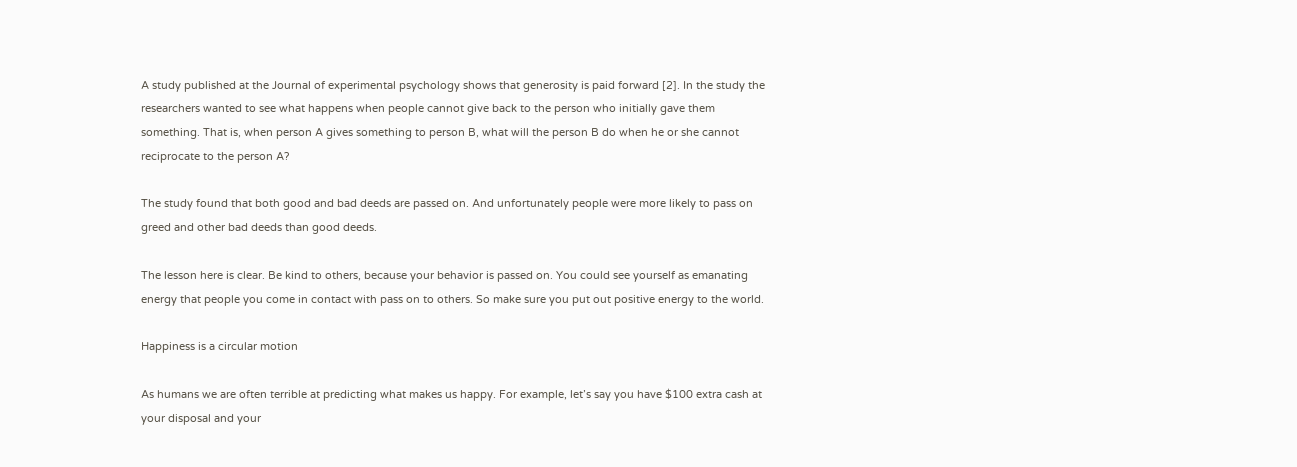A study published at the Journal of experimental psychology shows that generosity is paid forward [2]. In the study the researchers wanted to see what happens when people cannot give back to the person who initially gave them something. That is, when person A gives something to person B, what will the person B do when he or she cannot reciprocate to the person A?

The study found that both good and bad deeds are passed on. And unfortunately people were more likely to pass on greed and other bad deeds than good deeds.

The lesson here is clear. Be kind to others, because your behavior is passed on. You could see yourself as emanating energy that people you come in contact with pass on to others. So make sure you put out positive energy to the world.

Happiness is a circular motion

As humans we are often terrible at predicting what makes us happy. For example, let’s say you have $100 extra cash at your disposal and your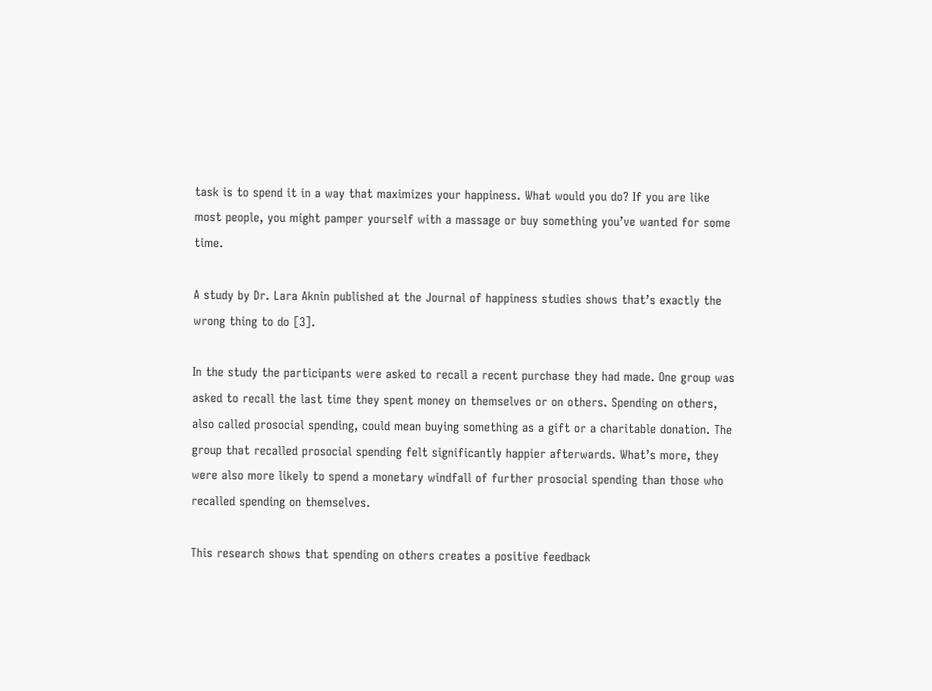task is to spend it in a way that maximizes your happiness. What would you do? If you are like most people, you might pamper yourself with a massage or buy something you’ve wanted for some time.

A study by Dr. Lara Aknin published at the Journal of happiness studies shows that’s exactly the wrong thing to do [3].

In the study the participants were asked to recall a recent purchase they had made. One group was asked to recall the last time they spent money on themselves or on others. Spending on others, also called prosocial spending, could mean buying something as a gift or a charitable donation. The group that recalled prosocial spending felt significantly happier afterwards. What’s more, they were also more likely to spend a monetary windfall of further prosocial spending than those who recalled spending on themselves.

This research shows that spending on others creates a positive feedback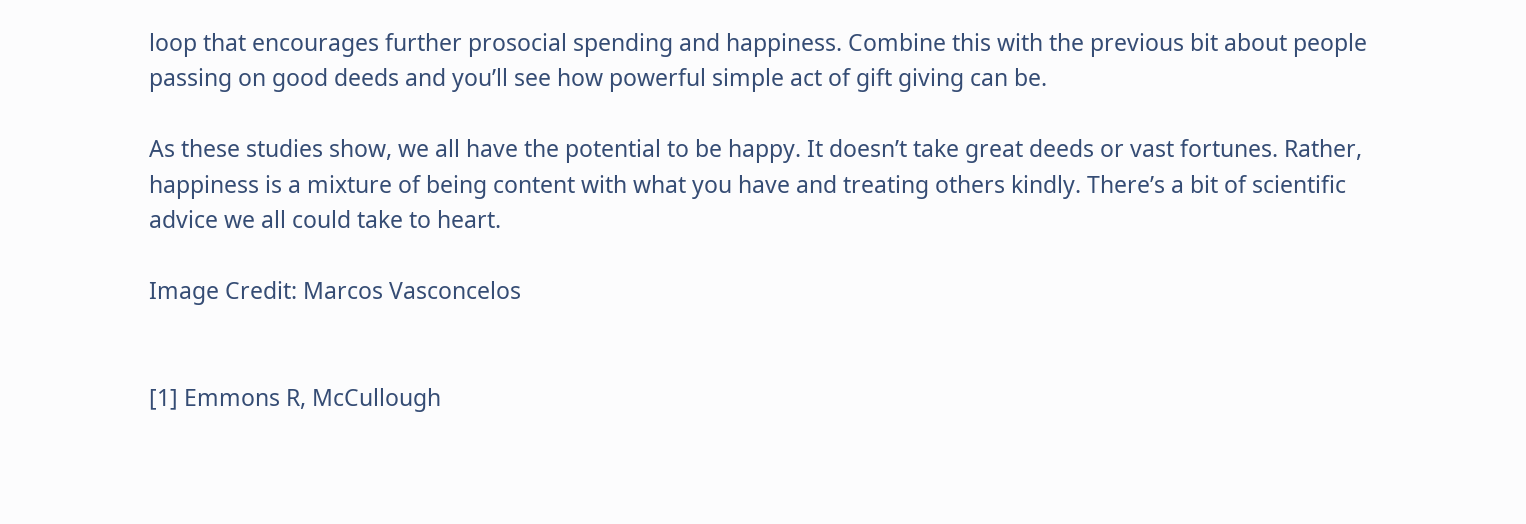loop that encourages further prosocial spending and happiness. Combine this with the previous bit about people passing on good deeds and you’ll see how powerful simple act of gift giving can be.

As these studies show, we all have the potential to be happy. It doesn’t take great deeds or vast fortunes. Rather, happiness is a mixture of being content with what you have and treating others kindly. There’s a bit of scientific advice we all could take to heart.

Image Credit: Marcos Vasconcelos


[1] Emmons R, McCullough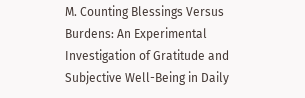M. Counting Blessings Versus Burdens: An Experimental Investigation of Gratitude and Subjective Well-Being in Daily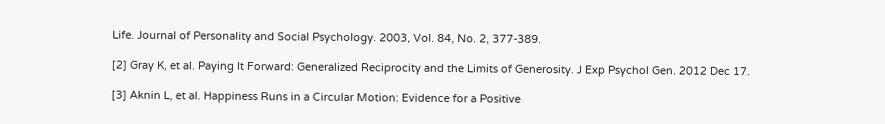Life. Journal of Personality and Social Psychology. 2003, Vol. 84, No. 2, 377-389.

[2] Gray K, et al. Paying It Forward: Generalized Reciprocity and the Limits of Generosity. J Exp Psychol Gen. 2012 Dec 17.

[3] Aknin L, et al. Happiness Runs in a Circular Motion: Evidence for a Positive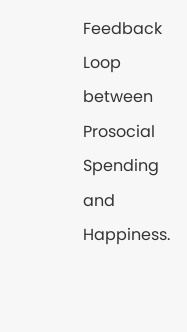Feedback Loop between Prosocial Spending and Happiness.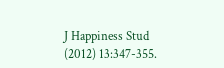J Happiness Stud (2012) 13:347-355.